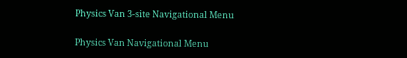Physics Van 3-site Navigational Menu

Physics Van Navigational Menu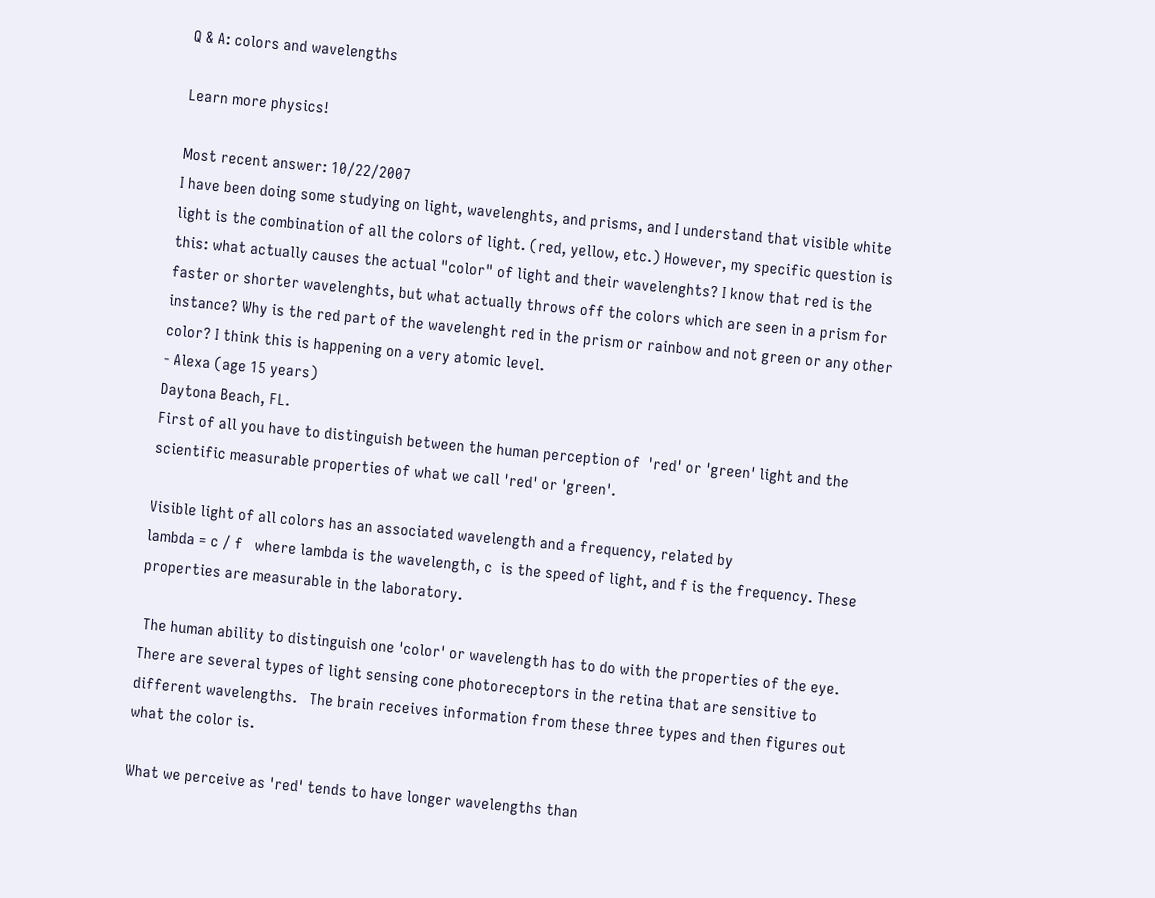Q & A: colors and wavelengths

Learn more physics!

Most recent answer: 10/22/2007
I have been doing some studying on light, wavelenghts, and prisms, and I understand that visible white light is the combination of all the colors of light. (red, yellow, etc.) However, my specific question is this: what actually causes the actual "color" of light and their wavelenghts? I know that red is the faster or shorter wavelenghts, but what actually throws off the colors which are seen in a prism for instance? Why is the red part of the wavelenght red in the prism or rainbow and not green or any other color? I think this is happening on a very atomic level.
- Alexa (age 15 years)
Daytona Beach, FL.
First of all you have to distinguish between the human perception of  'red' or 'green' light and the scientific measurable properties of what we call 'red' or 'green'.

Visible light of all colors has an associated wavelength and a frequency, related by
lambda = c / f   where lambda is the wavelength, c  is the speed of light, and f is the frequency. These properties are measurable in the laboratory.

 The human ability to distinguish one 'color' or wavelength has to do with the properties of the eye.  There are several types of light sensing cone photoreceptors in the retina that are sensitive to different wavelengths.   The brain receives information from these three types and then figures out what the color is.

What we perceive as 'red' tends to have longer wavelengths than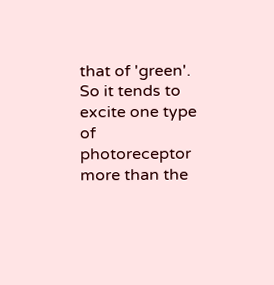that of 'green'.  So it tends to excite one type of photoreceptor more than the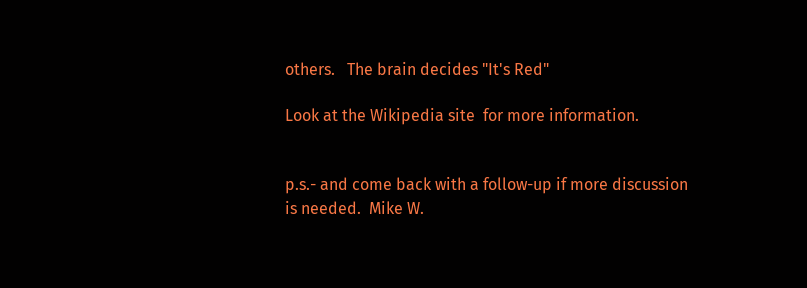others.   The brain decides "It's Red"

Look at the Wikipedia site  for more information.


p.s.- and come back with a follow-up if more discussion is needed.  Mike W.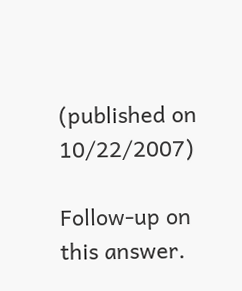(published on 10/22/2007)

Follow-up on this answer.